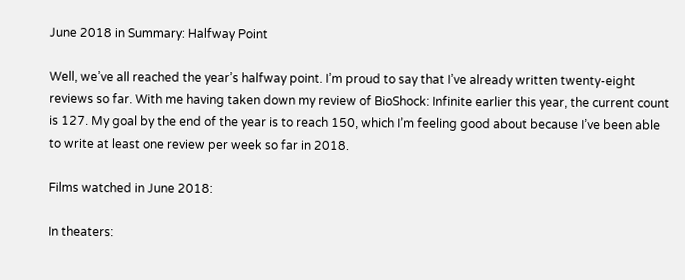June 2018 in Summary: Halfway Point

Well, we’ve all reached the year’s halfway point. I’m proud to say that I’ve already written twenty-eight reviews so far. With me having taken down my review of BioShock: Infinite earlier this year, the current count is 127. My goal by the end of the year is to reach 150, which I’m feeling good about because I’ve been able to write at least one review per week so far in 2018.

Films watched in June 2018:

In theaters: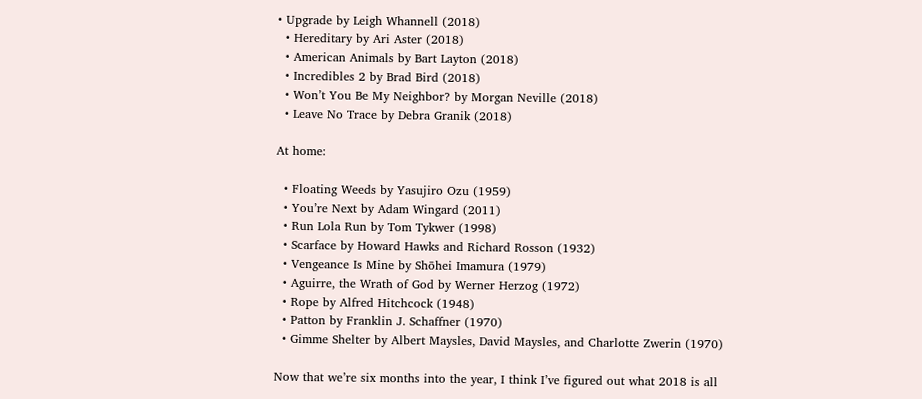• Upgrade by Leigh Whannell (2018)
  • Hereditary by Ari Aster (2018)
  • American Animals by Bart Layton (2018)
  • Incredibles 2 by Brad Bird (2018)
  • Won’t You Be My Neighbor? by Morgan Neville (2018)
  • Leave No Trace by Debra Granik (2018)

At home:

  • Floating Weeds by Yasujiro Ozu (1959)
  • You’re Next by Adam Wingard (2011)
  • Run Lola Run by Tom Tykwer (1998)
  • Scarface by Howard Hawks and Richard Rosson (1932)
  • Vengeance Is Mine by Shōhei Imamura (1979)
  • Aguirre, the Wrath of God by Werner Herzog (1972)
  • Rope by Alfred Hitchcock (1948)
  • Patton by Franklin J. Schaffner (1970)
  • Gimme Shelter by Albert Maysles, David Maysles, and Charlotte Zwerin (1970)

Now that we’re six months into the year, I think I’ve figured out what 2018 is all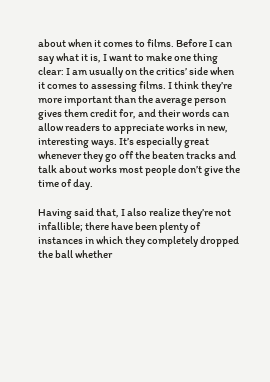about when it comes to films. Before I can say what it is, I want to make one thing clear: I am usually on the critics’ side when it comes to assessing films. I think they’re more important than the average person gives them credit for, and their words can allow readers to appreciate works in new, interesting ways. It’s especially great whenever they go off the beaten tracks and talk about works most people don’t give the time of day.

Having said that, I also realize they’re not infallible; there have been plenty of instances in which they completely dropped the ball whether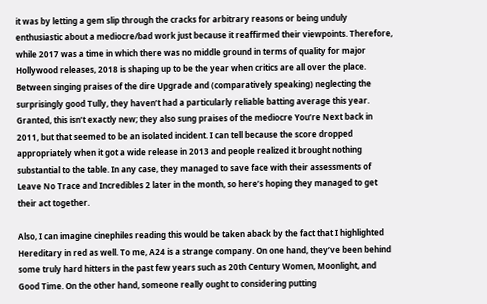it was by letting a gem slip through the cracks for arbitrary reasons or being unduly enthusiastic about a mediocre/bad work just because it reaffirmed their viewpoints. Therefore, while 2017 was a time in which there was no middle ground in terms of quality for major Hollywood releases, 2018 is shaping up to be the year when critics are all over the place. Between singing praises of the dire Upgrade and (comparatively speaking) neglecting the surprisingly good Tully, they haven’t had a particularly reliable batting average this year. Granted, this isn’t exactly new; they also sung praises of the mediocre You’re Next back in 2011, but that seemed to be an isolated incident. I can tell because the score dropped appropriately when it got a wide release in 2013 and people realized it brought nothing substantial to the table. In any case, they managed to save face with their assessments of Leave No Trace and Incredibles 2 later in the month, so here’s hoping they managed to get their act together.

Also, I can imagine cinephiles reading this would be taken aback by the fact that I highlighted Hereditary in red as well. To me, A24 is a strange company. On one hand, they’ve been behind some truly hard hitters in the past few years such as 20th Century Women, Moonlight, and Good Time. On the other hand, someone really ought to considering putting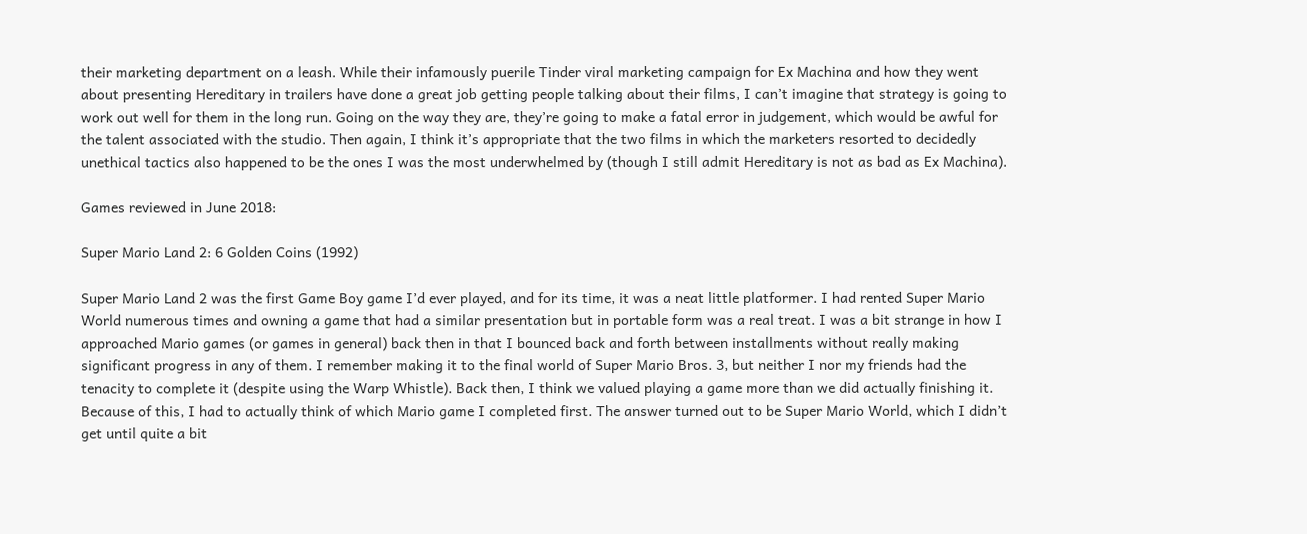their marketing department on a leash. While their infamously puerile Tinder viral marketing campaign for Ex Machina and how they went about presenting Hereditary in trailers have done a great job getting people talking about their films, I can’t imagine that strategy is going to work out well for them in the long run. Going on the way they are, they’re going to make a fatal error in judgement, which would be awful for the talent associated with the studio. Then again, I think it’s appropriate that the two films in which the marketers resorted to decidedly unethical tactics also happened to be the ones I was the most underwhelmed by (though I still admit Hereditary is not as bad as Ex Machina).

Games reviewed in June 2018:

Super Mario Land 2: 6 Golden Coins (1992)

Super Mario Land 2 was the first Game Boy game I’d ever played, and for its time, it was a neat little platformer. I had rented Super Mario World numerous times and owning a game that had a similar presentation but in portable form was a real treat. I was a bit strange in how I approached Mario games (or games in general) back then in that I bounced back and forth between installments without really making significant progress in any of them. I remember making it to the final world of Super Mario Bros. 3, but neither I nor my friends had the tenacity to complete it (despite using the Warp Whistle). Back then, I think we valued playing a game more than we did actually finishing it. Because of this, I had to actually think of which Mario game I completed first. The answer turned out to be Super Mario World, which I didn’t get until quite a bit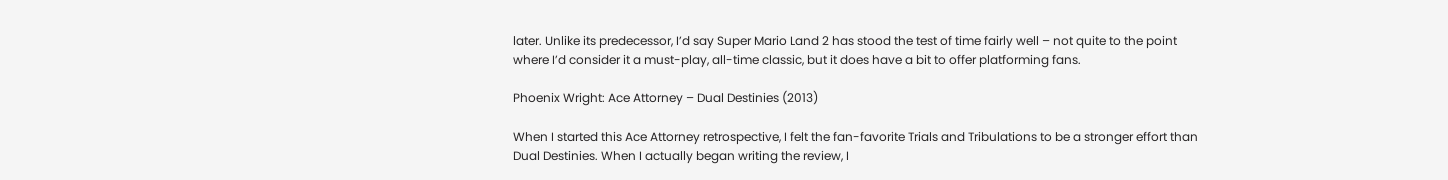later. Unlike its predecessor, I’d say Super Mario Land 2 has stood the test of time fairly well – not quite to the point where I’d consider it a must-play, all-time classic, but it does have a bit to offer platforming fans.

Phoenix Wright: Ace Attorney – Dual Destinies (2013)

When I started this Ace Attorney retrospective, I felt the fan-favorite Trials and Tribulations to be a stronger effort than Dual Destinies. When I actually began writing the review, I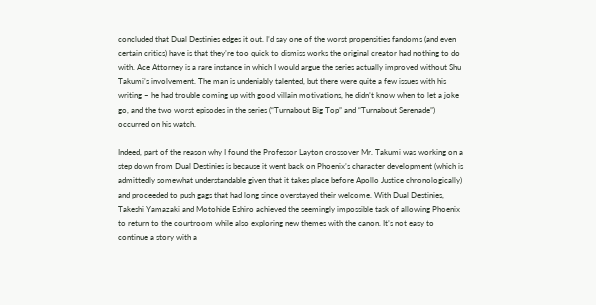concluded that Dual Destinies edges it out. I’d say one of the worst propensities fandoms (and even certain critics) have is that they’re too quick to dismiss works the original creator had nothing to do with. Ace Attorney is a rare instance in which I would argue the series actually improved without Shu Takumi’s involvement. The man is undeniably talented, but there were quite a few issues with his writing – he had trouble coming up with good villain motivations, he didn’t know when to let a joke go, and the two worst episodes in the series (“Turnabout Big Top” and “Turnabout Serenade”) occurred on his watch.

Indeed, part of the reason why I found the Professor Layton crossover Mr. Takumi was working on a step down from Dual Destinies is because it went back on Phoenix’s character development (which is admittedly somewhat understandable given that it takes place before Apollo Justice chronologically) and proceeded to push gags that had long since overstayed their welcome. With Dual Destinies, Takeshi Yamazaki and Motohide Eshiro achieved the seemingly impossible task of allowing Phoenix to return to the courtroom while also exploring new themes with the canon. It’s not easy to continue a story with a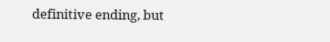definitive ending, but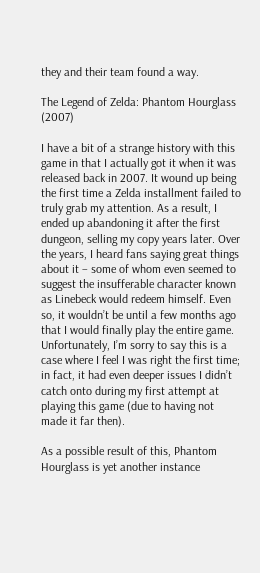they and their team found a way.

The Legend of Zelda: Phantom Hourglass (2007)

I have a bit of a strange history with this game in that I actually got it when it was released back in 2007. It wound up being the first time a Zelda installment failed to truly grab my attention. As a result, I ended up abandoning it after the first dungeon, selling my copy years later. Over the years, I heard fans saying great things about it – some of whom even seemed to suggest the insufferable character known as Linebeck would redeem himself. Even so, it wouldn’t be until a few months ago that I would finally play the entire game. Unfortunately, I’m sorry to say this is a case where I feel I was right the first time; in fact, it had even deeper issues I didn’t catch onto during my first attempt at playing this game (due to having not made it far then).

As a possible result of this, Phantom Hourglass is yet another instance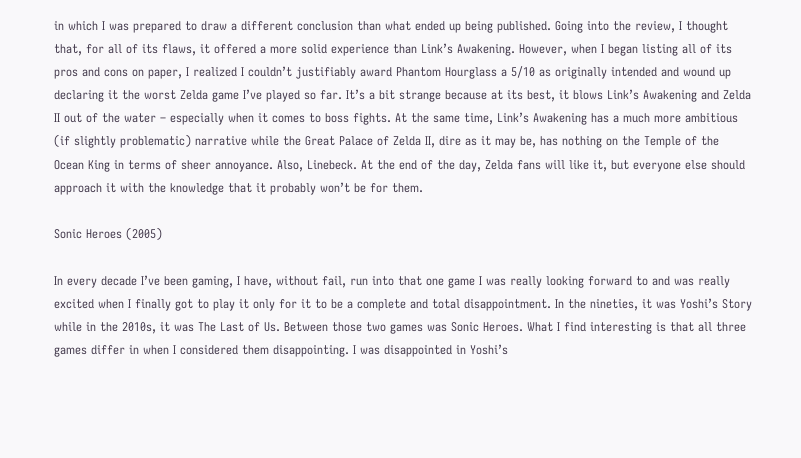in which I was prepared to draw a different conclusion than what ended up being published. Going into the review, I thought that, for all of its flaws, it offered a more solid experience than Link’s Awakening. However, when I began listing all of its pros and cons on paper, I realized I couldn’t justifiably award Phantom Hourglass a 5/10 as originally intended and wound up declaring it the worst Zelda game I’ve played so far. It’s a bit strange because at its best, it blows Link’s Awakening and Zelda II out of the water – especially when it comes to boss fights. At the same time, Link’s Awakening has a much more ambitious (if slightly problematic) narrative while the Great Palace of Zelda II, dire as it may be, has nothing on the Temple of the Ocean King in terms of sheer annoyance. Also, Linebeck. At the end of the day, Zelda fans will like it, but everyone else should approach it with the knowledge that it probably won’t be for them.

Sonic Heroes (2005)

In every decade I’ve been gaming, I have, without fail, run into that one game I was really looking forward to and was really excited when I finally got to play it only for it to be a complete and total disappointment. In the nineties, it was Yoshi’s Story while in the 2010s, it was The Last of Us. Between those two games was Sonic Heroes. What I find interesting is that all three games differ in when I considered them disappointing. I was disappointed in Yoshi’s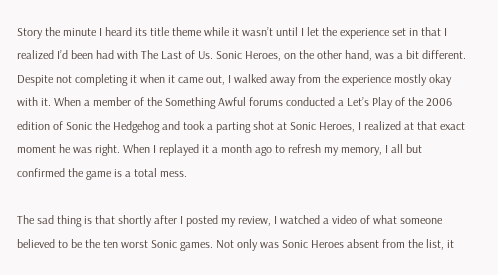Story the minute I heard its title theme while it wasn’t until I let the experience set in that I realized I’d been had with The Last of Us. Sonic Heroes, on the other hand, was a bit different. Despite not completing it when it came out, I walked away from the experience mostly okay with it. When a member of the Something Awful forums conducted a Let’s Play of the 2006 edition of Sonic the Hedgehog and took a parting shot at Sonic Heroes, I realized at that exact moment he was right. When I replayed it a month ago to refresh my memory, I all but confirmed the game is a total mess.

The sad thing is that shortly after I posted my review, I watched a video of what someone believed to be the ten worst Sonic games. Not only was Sonic Heroes absent from the list, it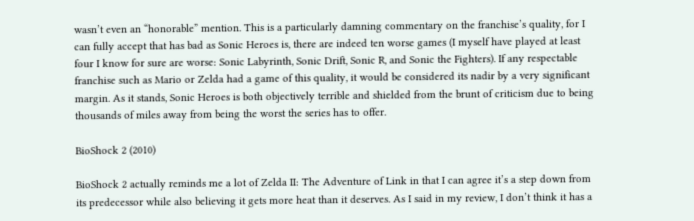wasn’t even an “honorable” mention. This is a particularly damning commentary on the franchise’s quality, for I can fully accept that has bad as Sonic Heroes is, there are indeed ten worse games (I myself have played at least four I know for sure are worse: Sonic Labyrinth, Sonic Drift, Sonic R, and Sonic the Fighters). If any respectable franchise such as Mario or Zelda had a game of this quality, it would be considered its nadir by a very significant margin. As it stands, Sonic Heroes is both objectively terrible and shielded from the brunt of criticism due to being thousands of miles away from being the worst the series has to offer.

BioShock 2 (2010)

BioShock 2 actually reminds me a lot of Zelda II: The Adventure of Link in that I can agree it’s a step down from its predecessor while also believing it gets more heat than it deserves. As I said in my review, I don’t think it has a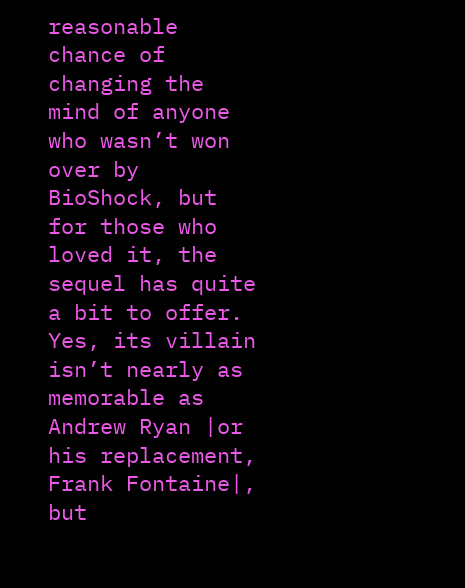reasonable chance of changing the mind of anyone who wasn’t won over by BioShock, but for those who loved it, the sequel has quite a bit to offer. Yes, its villain isn’t nearly as memorable as Andrew Ryan |or his replacement, Frank Fontaine|, but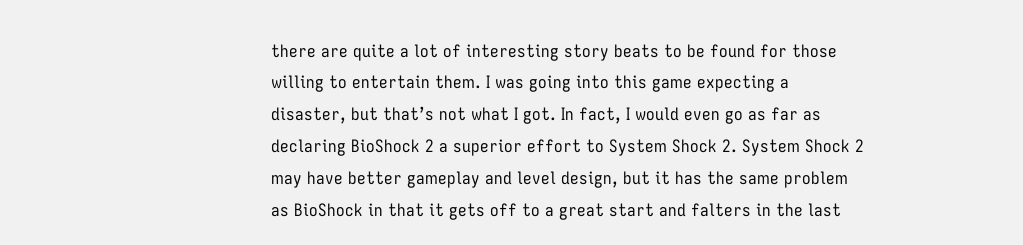there are quite a lot of interesting story beats to be found for those willing to entertain them. I was going into this game expecting a disaster, but that’s not what I got. In fact, I would even go as far as declaring BioShock 2 a superior effort to System Shock 2. System Shock 2 may have better gameplay and level design, but it has the same problem as BioShock in that it gets off to a great start and falters in the last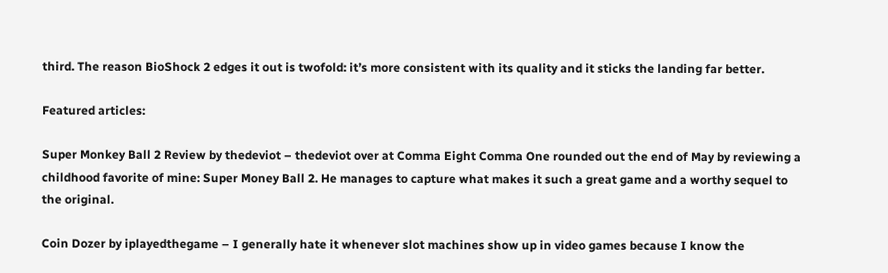third. The reason BioShock 2 edges it out is twofold: it’s more consistent with its quality and it sticks the landing far better.

Featured articles:

Super Monkey Ball 2 Review by thedeviot – thedeviot over at Comma Eight Comma One rounded out the end of May by reviewing a childhood favorite of mine: Super Money Ball 2. He manages to capture what makes it such a great game and a worthy sequel to the original.

Coin Dozer by iplayedthegame – I generally hate it whenever slot machines show up in video games because I know the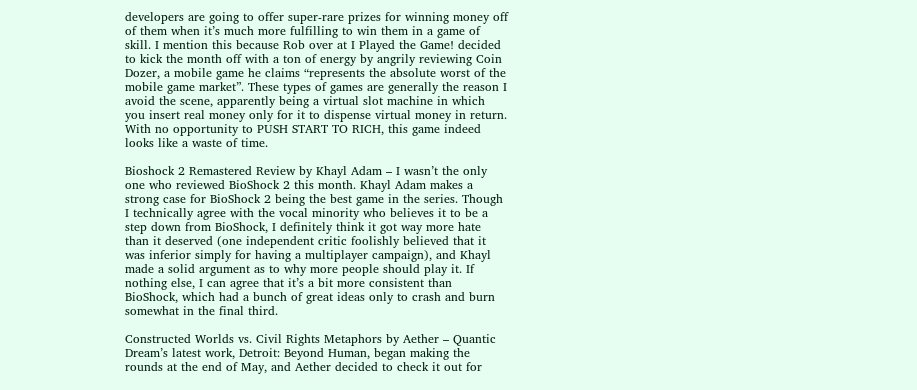developers are going to offer super-rare prizes for winning money off of them when it’s much more fulfilling to win them in a game of skill. I mention this because Rob over at I Played the Game! decided to kick the month off with a ton of energy by angrily reviewing Coin Dozer, a mobile game he claims “represents the absolute worst of the mobile game market”. These types of games are generally the reason I avoid the scene, apparently being a virtual slot machine in which you insert real money only for it to dispense virtual money in return. With no opportunity to PUSH START TO RICH, this game indeed looks like a waste of time.

Bioshock 2 Remastered Review by Khayl Adam – I wasn’t the only one who reviewed BioShock 2 this month. Khayl Adam makes a strong case for BioShock 2 being the best game in the series. Though I technically agree with the vocal minority who believes it to be a step down from BioShock, I definitely think it got way more hate than it deserved (one independent critic foolishly believed that it was inferior simply for having a multiplayer campaign), and Khayl made a solid argument as to why more people should play it. If nothing else, I can agree that it’s a bit more consistent than BioShock, which had a bunch of great ideas only to crash and burn somewhat in the final third.

Constructed Worlds vs. Civil Rights Metaphors by Aether – Quantic Dream’s latest work, Detroit: Beyond Human, began making the rounds at the end of May, and Aether decided to check it out for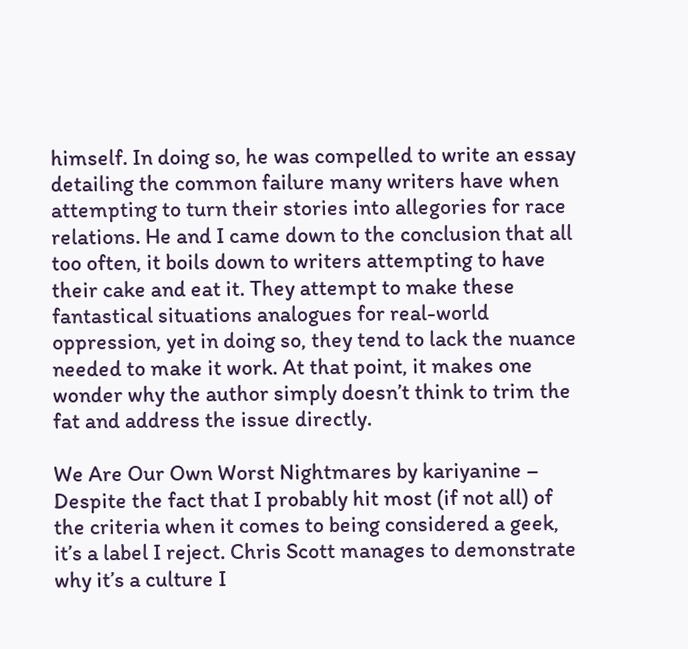himself. In doing so, he was compelled to write an essay detailing the common failure many writers have when attempting to turn their stories into allegories for race relations. He and I came down to the conclusion that all too often, it boils down to writers attempting to have their cake and eat it. They attempt to make these fantastical situations analogues for real-world oppression, yet in doing so, they tend to lack the nuance needed to make it work. At that point, it makes one wonder why the author simply doesn’t think to trim the fat and address the issue directly.

We Are Our Own Worst Nightmares by kariyanine – Despite the fact that I probably hit most (if not all) of the criteria when it comes to being considered a geek, it’s a label I reject. Chris Scott manages to demonstrate why it’s a culture I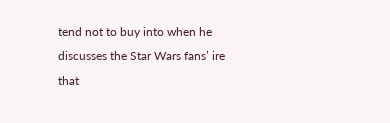tend not to buy into when he discusses the Star Wars fans’ ire that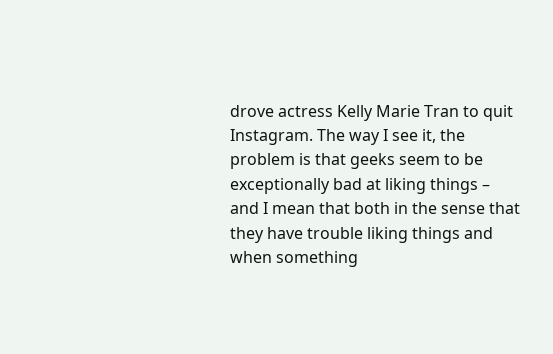drove actress Kelly Marie Tran to quit Instagram. The way I see it, the problem is that geeks seem to be exceptionally bad at liking things – and I mean that both in the sense that they have trouble liking things and when something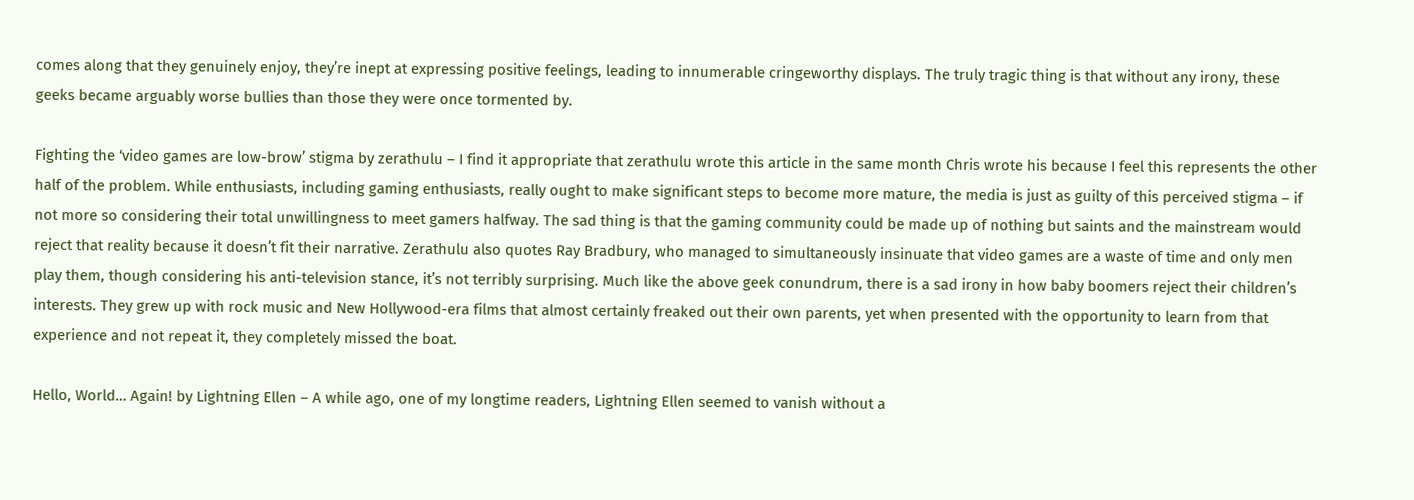comes along that they genuinely enjoy, they’re inept at expressing positive feelings, leading to innumerable cringeworthy displays. The truly tragic thing is that without any irony, these geeks became arguably worse bullies than those they were once tormented by.

Fighting the ‘video games are low-brow’ stigma by zerathulu – I find it appropriate that zerathulu wrote this article in the same month Chris wrote his because I feel this represents the other half of the problem. While enthusiasts, including gaming enthusiasts, really ought to make significant steps to become more mature, the media is just as guilty of this perceived stigma – if not more so considering their total unwillingness to meet gamers halfway. The sad thing is that the gaming community could be made up of nothing but saints and the mainstream would reject that reality because it doesn’t fit their narrative. Zerathulu also quotes Ray Bradbury, who managed to simultaneously insinuate that video games are a waste of time and only men play them, though considering his anti-television stance, it’s not terribly surprising. Much like the above geek conundrum, there is a sad irony in how baby boomers reject their children’s interests. They grew up with rock music and New Hollywood-era films that almost certainly freaked out their own parents, yet when presented with the opportunity to learn from that experience and not repeat it, they completely missed the boat.

Hello, World… Again! by Lightning Ellen – A while ago, one of my longtime readers, Lightning Ellen seemed to vanish without a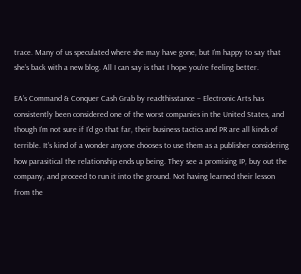trace. Many of us speculated where she may have gone, but I’m happy to say that she’s back with a new blog. All I can say is that I hope you’re feeling better.

EA’s Command & Conquer Cash Grab by readthisstance – Electronic Arts has consistently been considered one of the worst companies in the United States, and though I’m not sure if I’d go that far, their business tactics and PR are all kinds of terrible. It’s kind of a wonder anyone chooses to use them as a publisher considering how parasitical the relationship ends up being. They see a promising IP, buy out the company, and proceed to run it into the ground. Not having learned their lesson from the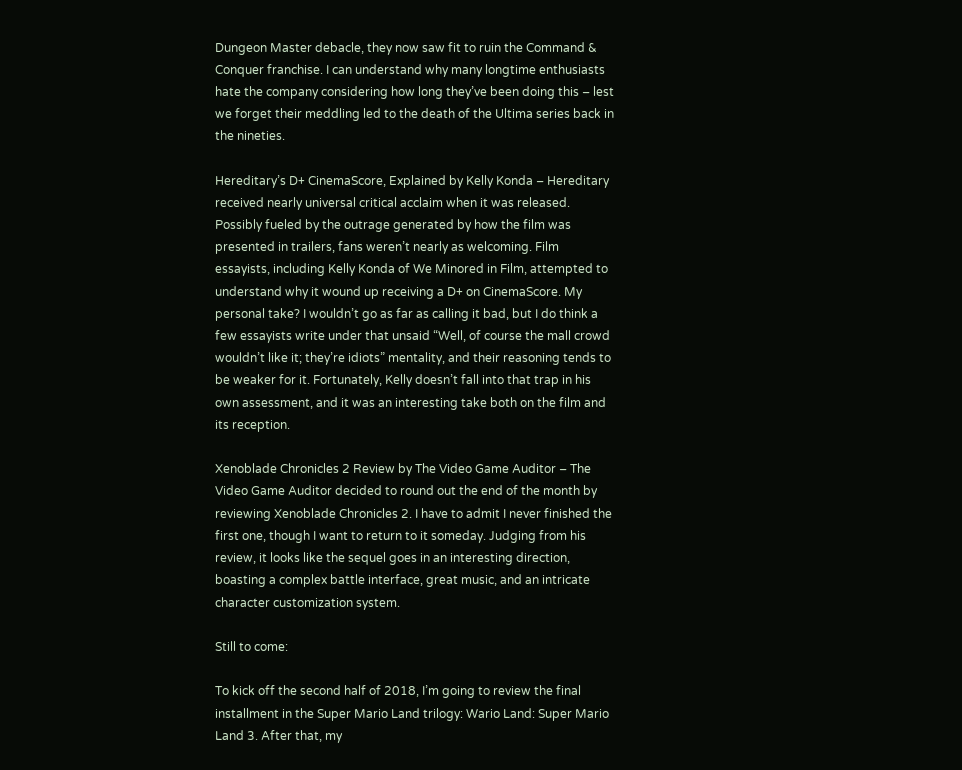Dungeon Master debacle, they now saw fit to ruin the Command & Conquer franchise. I can understand why many longtime enthusiasts hate the company considering how long they’ve been doing this – lest we forget their meddling led to the death of the Ultima series back in the nineties.

Hereditary’s D+ CinemaScore, Explained by Kelly Konda – Hereditary received nearly universal critical acclaim when it was released. Possibly fueled by the outrage generated by how the film was presented in trailers, fans weren’t nearly as welcoming. Film essayists, including Kelly Konda of We Minored in Film, attempted to understand why it wound up receiving a D+ on CinemaScore. My personal take? I wouldn’t go as far as calling it bad, but I do think a few essayists write under that unsaid “Well, of course the mall crowd wouldn’t like it; they’re idiots” mentality, and their reasoning tends to be weaker for it. Fortunately, Kelly doesn’t fall into that trap in his own assessment, and it was an interesting take both on the film and its reception.

Xenoblade Chronicles 2 Review by The Video Game Auditor – The Video Game Auditor decided to round out the end of the month by reviewing Xenoblade Chronicles 2. I have to admit I never finished the first one, though I want to return to it someday. Judging from his review, it looks like the sequel goes in an interesting direction, boasting a complex battle interface, great music, and an intricate character customization system.

Still to come:

To kick off the second half of 2018, I’m going to review the final installment in the Super Mario Land trilogy: Wario Land: Super Mario Land 3. After that, my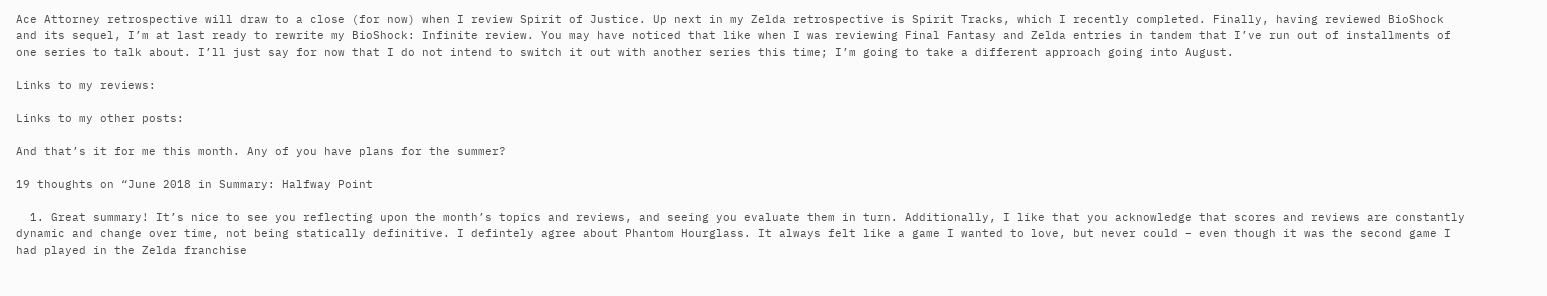Ace Attorney retrospective will draw to a close (for now) when I review Spirit of Justice. Up next in my Zelda retrospective is Spirit Tracks, which I recently completed. Finally, having reviewed BioShock and its sequel, I’m at last ready to rewrite my BioShock: Infinite review. You may have noticed that like when I was reviewing Final Fantasy and Zelda entries in tandem that I’ve run out of installments of one series to talk about. I’ll just say for now that I do not intend to switch it out with another series this time; I’m going to take a different approach going into August.

Links to my reviews:

Links to my other posts:

And that’s it for me this month. Any of you have plans for the summer?

19 thoughts on “June 2018 in Summary: Halfway Point

  1. Great summary! It’s nice to see you reflecting upon the month’s topics and reviews, and seeing you evaluate them in turn. Additionally, I like that you acknowledge that scores and reviews are constantly dynamic and change over time, not being statically definitive. I defintely agree about Phantom Hourglass. It always felt like a game I wanted to love, but never could – even though it was the second game I had played in the Zelda franchise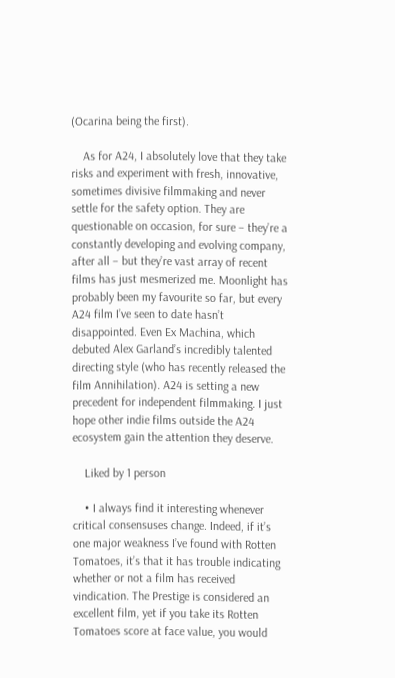(Ocarina being the first).

    As for A24, I absolutely love that they take risks and experiment with fresh, innovative, sometimes divisive filmmaking and never settle for the safety option. They are questionable on occasion, for sure – they’re a constantly developing and evolving company, after all – but they’re vast array of recent films has just mesmerized me. Moonlight has probably been my favourite so far, but every A24 film I’ve seen to date hasn’t disappointed. Even Ex Machina, which debuted Alex Garland’s incredibly talented directing style (who has recently released the film Annihilation). A24 is setting a new precedent for independent filmmaking. I just hope other indie films outside the A24 ecosystem gain the attention they deserve.

    Liked by 1 person

    • I always find it interesting whenever critical consensuses change. Indeed, if it’s one major weakness I’ve found with Rotten Tomatoes, it’s that it has trouble indicating whether or not a film has received vindication. The Prestige is considered an excellent film, yet if you take its Rotten Tomatoes score at face value, you would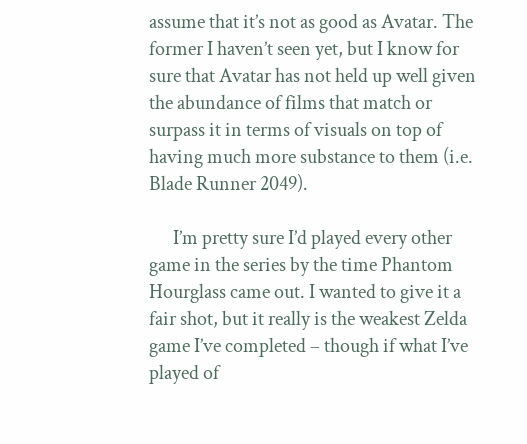assume that it’s not as good as Avatar. The former I haven’t seen yet, but I know for sure that Avatar has not held up well given the abundance of films that match or surpass it in terms of visuals on top of having much more substance to them (i.e. Blade Runner 2049).

      I’m pretty sure I’d played every other game in the series by the time Phantom Hourglass came out. I wanted to give it a fair shot, but it really is the weakest Zelda game I’ve completed – though if what I’ve played of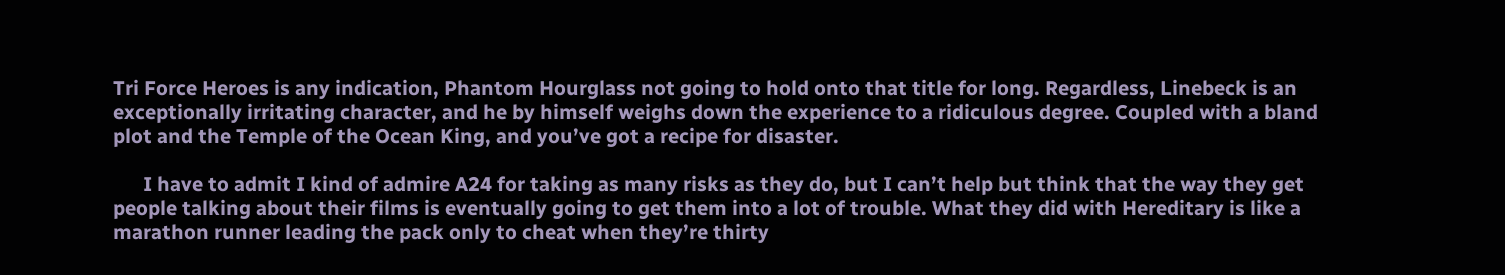Tri Force Heroes is any indication, Phantom Hourglass not going to hold onto that title for long. Regardless, Linebeck is an exceptionally irritating character, and he by himself weighs down the experience to a ridiculous degree. Coupled with a bland plot and the Temple of the Ocean King, and you’ve got a recipe for disaster.

      I have to admit I kind of admire A24 for taking as many risks as they do, but I can’t help but think that the way they get people talking about their films is eventually going to get them into a lot of trouble. What they did with Hereditary is like a marathon runner leading the pack only to cheat when they’re thirty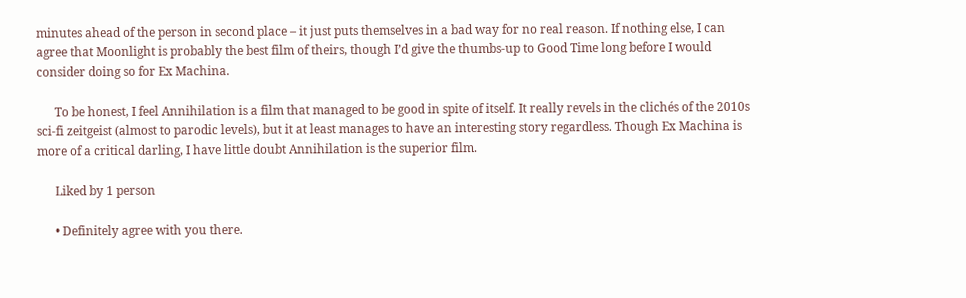minutes ahead of the person in second place – it just puts themselves in a bad way for no real reason. If nothing else, I can agree that Moonlight is probably the best film of theirs, though I’d give the thumbs-up to Good Time long before I would consider doing so for Ex Machina.

      To be honest, I feel Annihilation is a film that managed to be good in spite of itself. It really revels in the clichés of the 2010s sci-fi zeitgeist (almost to parodic levels), but it at least manages to have an interesting story regardless. Though Ex Machina is more of a critical darling, I have little doubt Annihilation is the superior film.

      Liked by 1 person

      • Definitely agree with you there.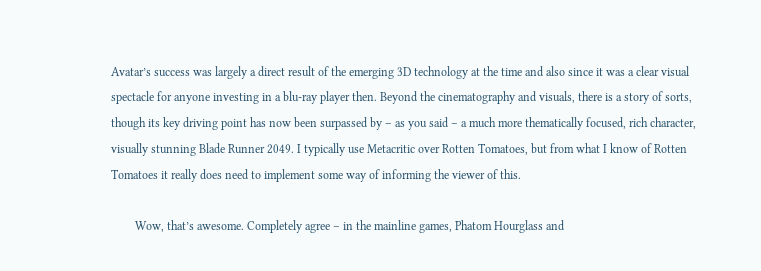Avatar’s success was largely a direct result of the emerging 3D technology at the time and also since it was a clear visual spectacle for anyone investing in a blu-ray player then. Beyond the cinematography and visuals, there is a story of sorts, though its key driving point has now been surpassed by – as you said – a much more thematically focused, rich character, visually stunning Blade Runner 2049. I typically use Metacritic over Rotten Tomatoes, but from what I know of Rotten Tomatoes it really does need to implement some way of informing the viewer of this.

        Wow, that’s awesome. Completely agree – in the mainline games, Phatom Hourglass and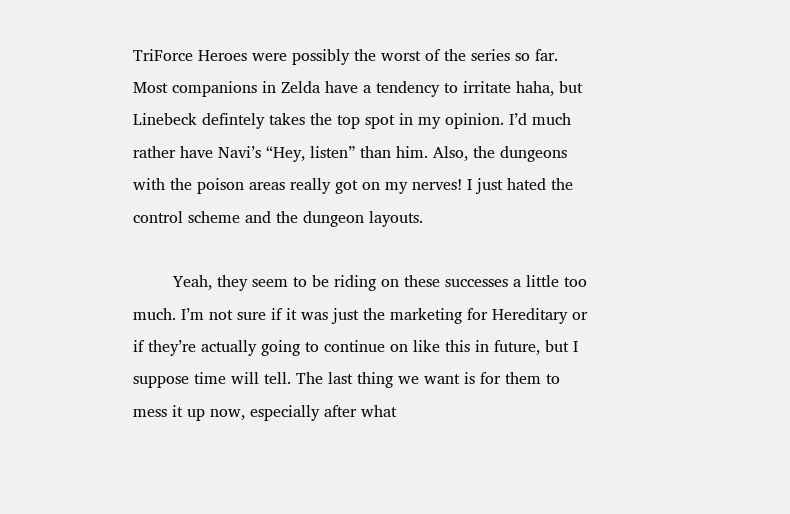TriForce Heroes were possibly the worst of the series so far. Most companions in Zelda have a tendency to irritate haha, but Linebeck defintely takes the top spot in my opinion. I’d much rather have Navi’s “Hey, listen” than him. Also, the dungeons with the poison areas really got on my nerves! I just hated the control scheme and the dungeon layouts.

        Yeah, they seem to be riding on these successes a little too much. I’m not sure if it was just the marketing for Hereditary or if they’re actually going to continue on like this in future, but I suppose time will tell. The last thing we want is for them to mess it up now, especially after what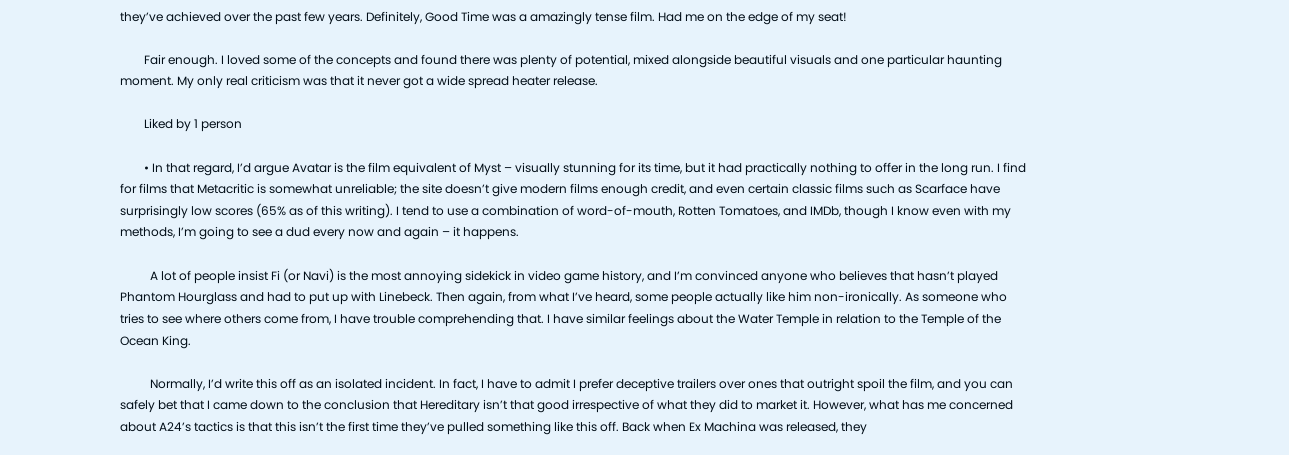they’ve achieved over the past few years. Definitely, Good Time was a amazingly tense film. Had me on the edge of my seat!

        Fair enough. I loved some of the concepts and found there was plenty of potential, mixed alongside beautiful visuals and one particular haunting moment. My only real criticism was that it never got a wide spread heater release.

        Liked by 1 person

        • In that regard, I’d argue Avatar is the film equivalent of Myst – visually stunning for its time, but it had practically nothing to offer in the long run. I find for films that Metacritic is somewhat unreliable; the site doesn’t give modern films enough credit, and even certain classic films such as Scarface have surprisingly low scores (65% as of this writing). I tend to use a combination of word-of-mouth, Rotten Tomatoes, and IMDb, though I know even with my methods, I’m going to see a dud every now and again – it happens.

          A lot of people insist Fi (or Navi) is the most annoying sidekick in video game history, and I’m convinced anyone who believes that hasn’t played Phantom Hourglass and had to put up with Linebeck. Then again, from what I’ve heard, some people actually like him non-ironically. As someone who tries to see where others come from, I have trouble comprehending that. I have similar feelings about the Water Temple in relation to the Temple of the Ocean King.

          Normally, I’d write this off as an isolated incident. In fact, I have to admit I prefer deceptive trailers over ones that outright spoil the film, and you can safely bet that I came down to the conclusion that Hereditary isn’t that good irrespective of what they did to market it. However, what has me concerned about A24’s tactics is that this isn’t the first time they’ve pulled something like this off. Back when Ex Machina was released, they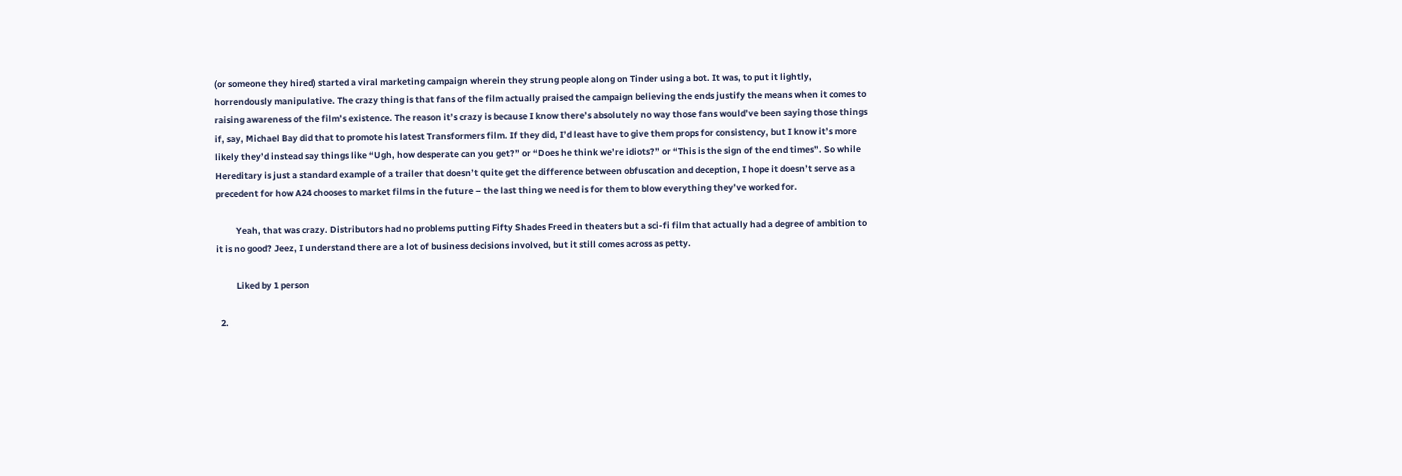(or someone they hired) started a viral marketing campaign wherein they strung people along on Tinder using a bot. It was, to put it lightly, horrendously manipulative. The crazy thing is that fans of the film actually praised the campaign believing the ends justify the means when it comes to raising awareness of the film’s existence. The reason it’s crazy is because I know there’s absolutely no way those fans would’ve been saying those things if, say, Michael Bay did that to promote his latest Transformers film. If they did, I’d least have to give them props for consistency, but I know it’s more likely they’d instead say things like “Ugh, how desperate can you get?” or “Does he think we’re idiots?” or “This is the sign of the end times”. So while Hereditary is just a standard example of a trailer that doesn’t quite get the difference between obfuscation and deception, I hope it doesn’t serve as a precedent for how A24 chooses to market films in the future – the last thing we need is for them to blow everything they’ve worked for.

          Yeah, that was crazy. Distributors had no problems putting Fifty Shades Freed in theaters but a sci-fi film that actually had a degree of ambition to it is no good? Jeez, I understand there are a lot of business decisions involved, but it still comes across as petty.

          Liked by 1 person

  2.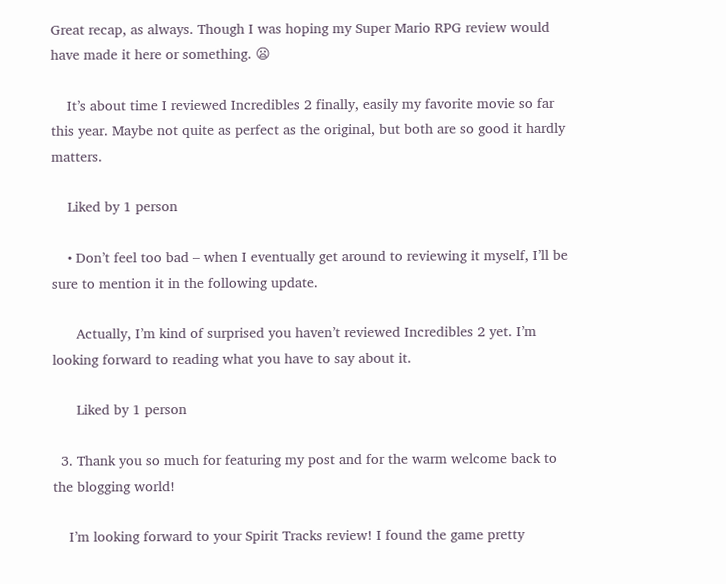Great recap, as always. Though I was hoping my Super Mario RPG review would have made it here or something. 😦

    It’s about time I reviewed Incredibles 2 finally, easily my favorite movie so far this year. Maybe not quite as perfect as the original, but both are so good it hardly matters.

    Liked by 1 person

    • Don’t feel too bad – when I eventually get around to reviewing it myself, I’ll be sure to mention it in the following update.

      Actually, I’m kind of surprised you haven’t reviewed Incredibles 2 yet. I’m looking forward to reading what you have to say about it.

      Liked by 1 person

  3. Thank you so much for featuring my post and for the warm welcome back to the blogging world!

    I’m looking forward to your Spirit Tracks review! I found the game pretty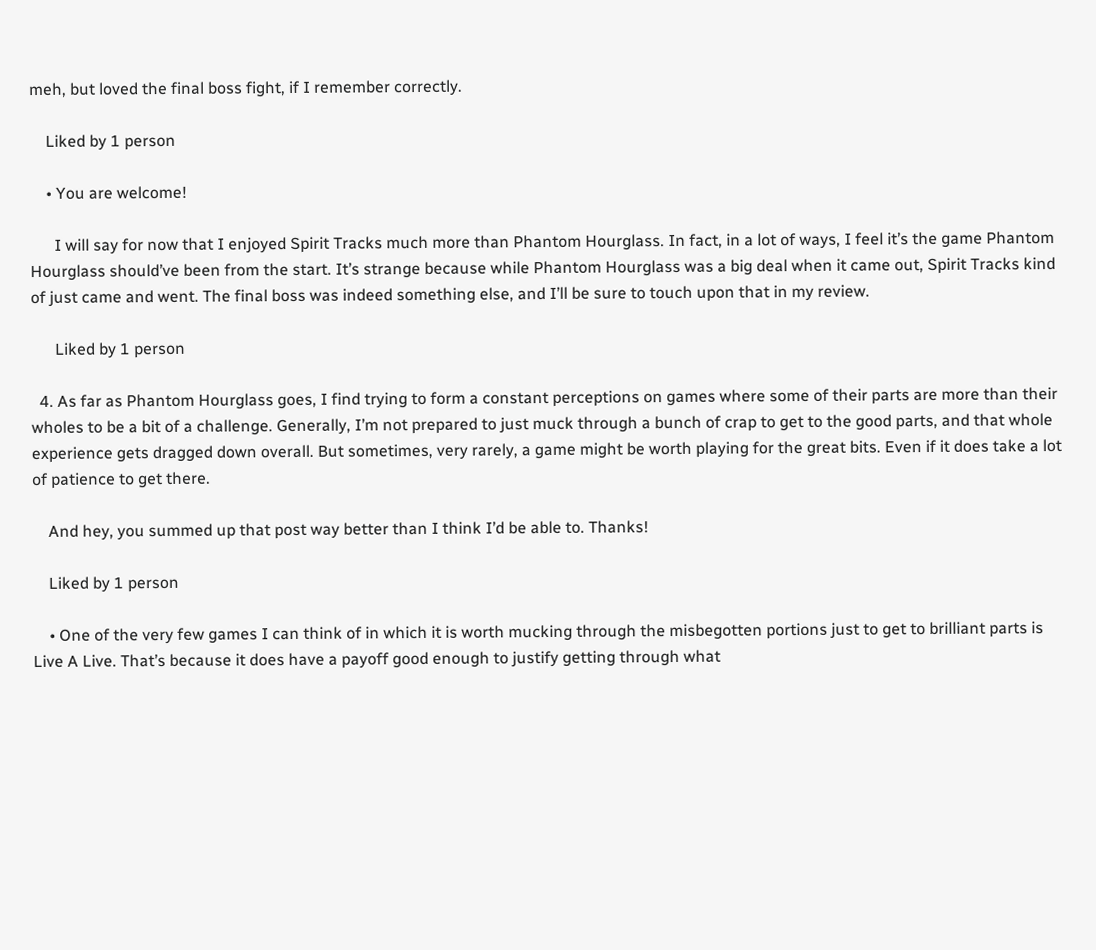meh, but loved the final boss fight, if I remember correctly.

    Liked by 1 person

    • You are welcome!

      I will say for now that I enjoyed Spirit Tracks much more than Phantom Hourglass. In fact, in a lot of ways, I feel it’s the game Phantom Hourglass should’ve been from the start. It’s strange because while Phantom Hourglass was a big deal when it came out, Spirit Tracks kind of just came and went. The final boss was indeed something else, and I’ll be sure to touch upon that in my review.

      Liked by 1 person

  4. As far as Phantom Hourglass goes, I find trying to form a constant perceptions on games where some of their parts are more than their wholes to be a bit of a challenge. Generally, I’m not prepared to just muck through a bunch of crap to get to the good parts, and that whole experience gets dragged down overall. But sometimes, very rarely, a game might be worth playing for the great bits. Even if it does take a lot of patience to get there.

    And hey, you summed up that post way better than I think I’d be able to. Thanks!

    Liked by 1 person

    • One of the very few games I can think of in which it is worth mucking through the misbegotten portions just to get to brilliant parts is Live A Live. That’s because it does have a payoff good enough to justify getting through what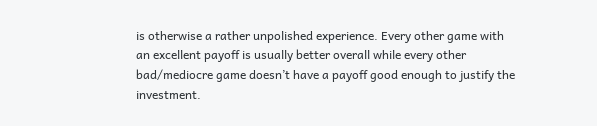is otherwise a rather unpolished experience. Every other game with an excellent payoff is usually better overall while every other bad/mediocre game doesn’t have a payoff good enough to justify the investment.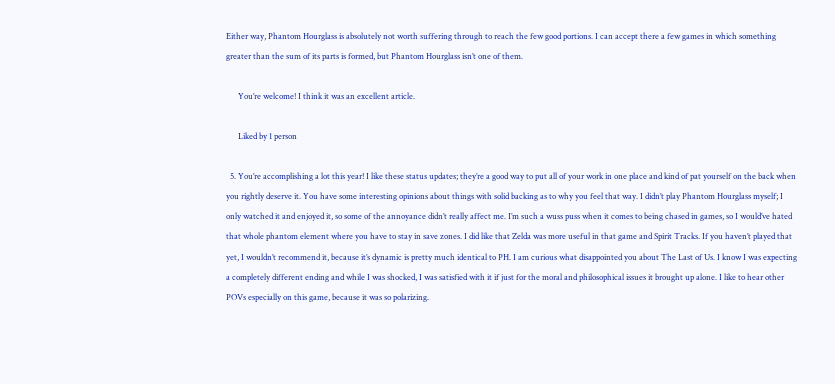Either way, Phantom Hourglass is absolutely not worth suffering through to reach the few good portions. I can accept there a few games in which something greater than the sum of its parts is formed, but Phantom Hourglass isn’t one of them.

      You’re welcome! I think it was an excellent article.

      Liked by 1 person

  5. You’re accomplishing a lot this year! I like these status updates; they’re a good way to put all of your work in one place and kind of pat yourself on the back when you rightly deserve it. You have some interesting opinions about things with solid backing as to why you feel that way. I didn’t play Phantom Hourglass myself; I only watched it and enjoyed it, so some of the annoyance didn’t really affect me. I’m such a wuss puss when it comes to being chased in games, so I would’ve hated that whole phantom element where you have to stay in save zones. I did like that Zelda was more useful in that game and Spirit Tracks. If you haven’t played that yet, I wouldn’t recommend it, because it’s dynamic is pretty much identical to PH. I am curious what disappointed you about The Last of Us. I know I was expecting a completely different ending and while I was shocked, I was satisfied with it if just for the moral and philosophical issues it brought up alone. I like to hear other POVs especially on this game, because it was so polarizing.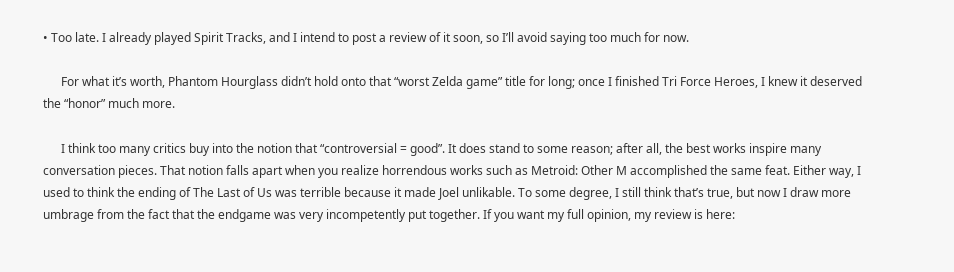• Too late. I already played Spirit Tracks, and I intend to post a review of it soon, so I’ll avoid saying too much for now.

      For what it’s worth, Phantom Hourglass didn’t hold onto that “worst Zelda game” title for long; once I finished Tri Force Heroes, I knew it deserved the “honor” much more.

      I think too many critics buy into the notion that “controversial = good”. It does stand to some reason; after all, the best works inspire many conversation pieces. That notion falls apart when you realize horrendous works such as Metroid: Other M accomplished the same feat. Either way, I used to think the ending of The Last of Us was terrible because it made Joel unlikable. To some degree, I still think that’s true, but now I draw more umbrage from the fact that the endgame was very incompetently put together. If you want my full opinion, my review is here: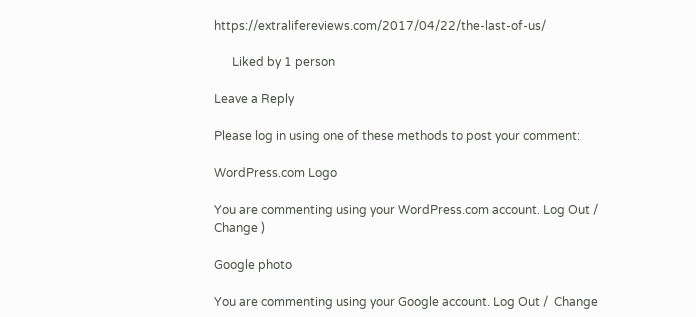https://extralifereviews.com/2017/04/22/the-last-of-us/

      Liked by 1 person

Leave a Reply

Please log in using one of these methods to post your comment:

WordPress.com Logo

You are commenting using your WordPress.com account. Log Out /  Change )

Google photo

You are commenting using your Google account. Log Out /  Change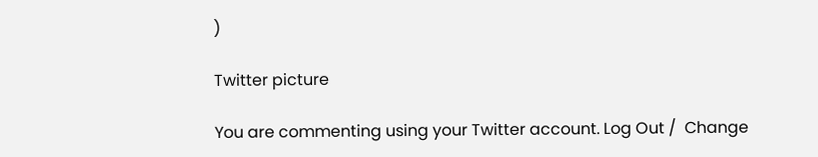)

Twitter picture

You are commenting using your Twitter account. Log Out /  Change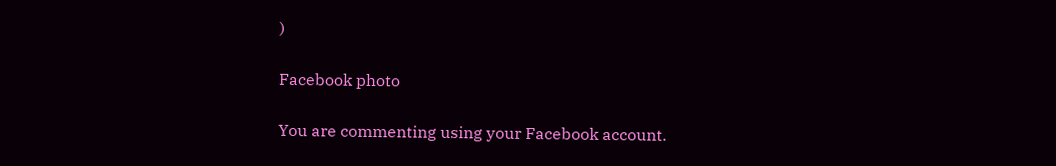)

Facebook photo

You are commenting using your Facebook account.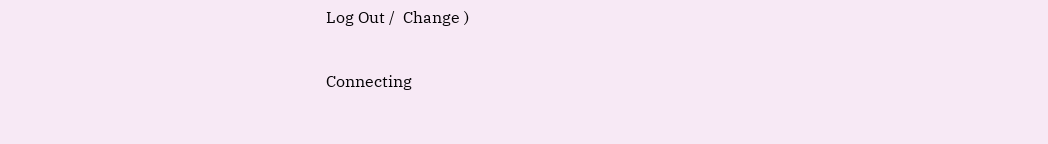Log Out /  Change )

Connecting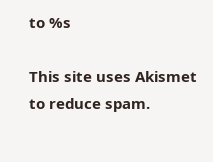to %s

This site uses Akismet to reduce spam.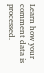Learn how your comment data is processed.